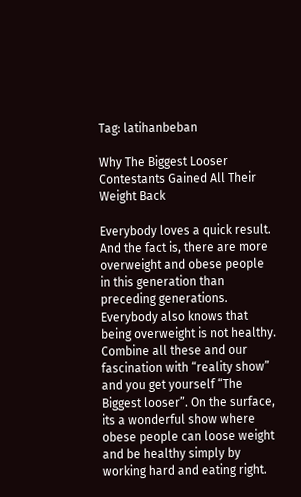Tag: latihanbeban

Why The Biggest Looser Contestants Gained All Their Weight Back

Everybody loves a quick result. And the fact is, there are more overweight and obese people in this generation than preceding generations. Everybody also knows that being overweight is not healthy. Combine all these and our fascination with “reality show” and you get yourself “The Biggest looser”. On the surface, its a wonderful show where obese people can loose weight and be healthy simply by working hard and eating right.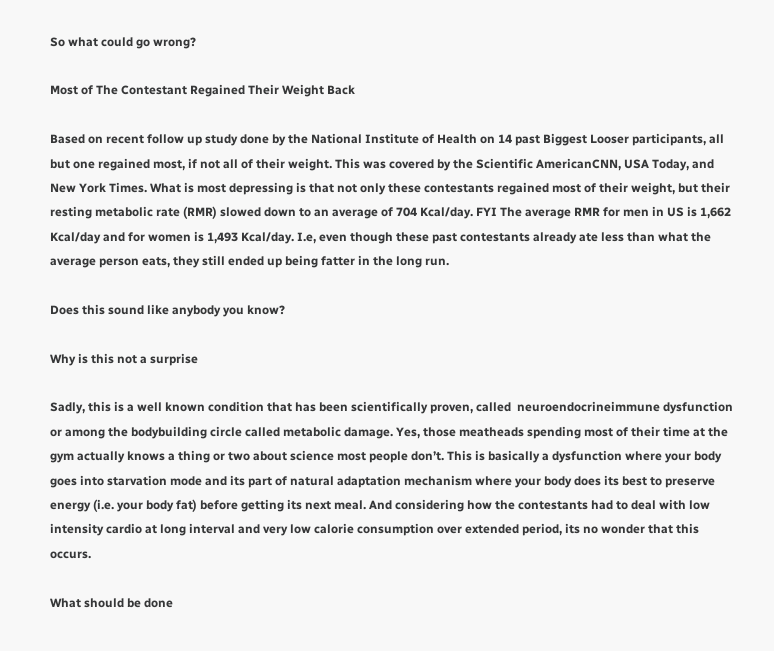So what could go wrong?

Most of The Contestant Regained Their Weight Back

Based on recent follow up study done by the National Institute of Health on 14 past Biggest Looser participants, all but one regained most, if not all of their weight. This was covered by the Scientific AmericanCNN, USA Today, and New York Times. What is most depressing is that not only these contestants regained most of their weight, but their resting metabolic rate (RMR) slowed down to an average of 704 Kcal/day. FYI The average RMR for men in US is 1,662 Kcal/day and for women is 1,493 Kcal/day. I.e, even though these past contestants already ate less than what the average person eats, they still ended up being fatter in the long run.

Does this sound like anybody you know?

Why is this not a surprise

Sadly, this is a well known condition that has been scientifically proven, called  neuroendocrineimmune dysfunction or among the bodybuilding circle called metabolic damage. Yes, those meatheads spending most of their time at the gym actually knows a thing or two about science most people don’t. This is basically a dysfunction where your body goes into starvation mode and its part of natural adaptation mechanism where your body does its best to preserve energy (i.e. your body fat) before getting its next meal. And considering how the contestants had to deal with low intensity cardio at long interval and very low calorie consumption over extended period, its no wonder that this occurs.

What should be done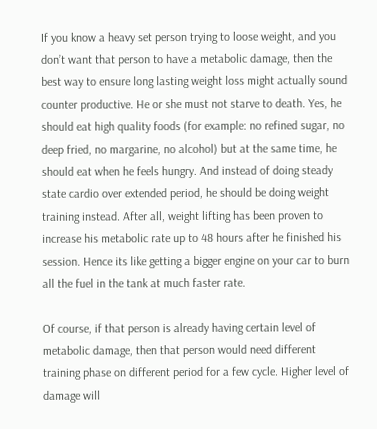If you know a heavy set person trying to loose weight, and you don’t want that person to have a metabolic damage, then the best way to ensure long lasting weight loss might actually sound counter productive. He or she must not starve to death. Yes, he should eat high quality foods (for example: no refined sugar, no deep fried, no margarine, no alcohol) but at the same time, he should eat when he feels hungry. And instead of doing steady state cardio over extended period, he should be doing weight training instead. After all, weight lifting has been proven to increase his metabolic rate up to 48 hours after he finished his session. Hence its like getting a bigger engine on your car to burn all the fuel in the tank at much faster rate.

Of course, if that person is already having certain level of metabolic damage, then that person would need different training phase on different period for a few cycle. Higher level of damage will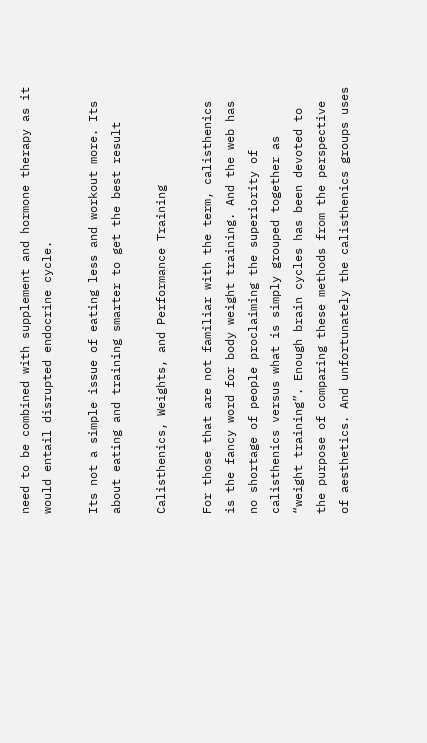need to be combined with supplement and hormone therapy as it would entail disrupted endocrine cycle.

Its not a simple issue of eating less and workout more. Its about eating and training smarter to get the best result

Calisthenics, Weights, and Performance Training

For those that are not familiar with the term, calisthenics is the fancy word for body weight training. And the web has no shortage of people proclaiming the superiority of calisthenics versus what is simply grouped together as “weight training”. Enough brain cycles has been devoted to the purpose of comparing these methods from the perspective of aesthetics. And unfortunately the calisthenics groups uses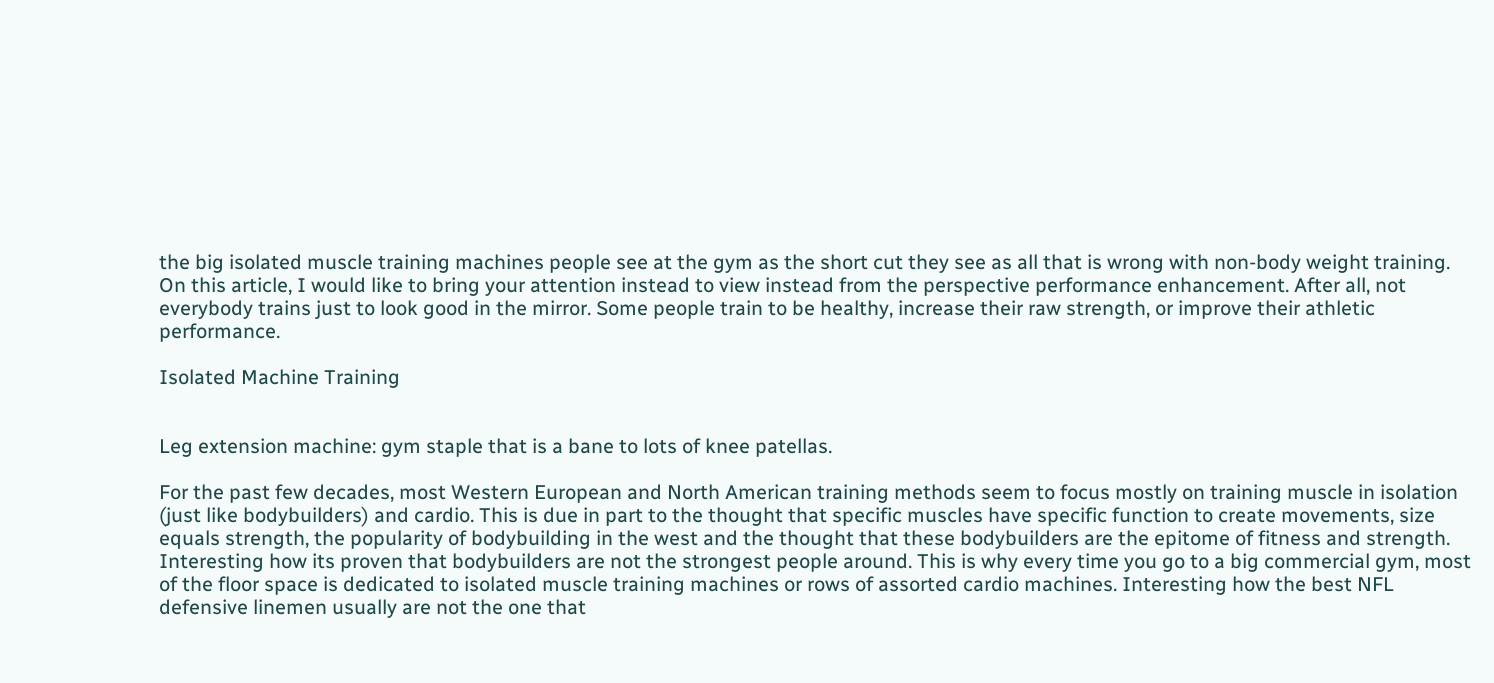the big isolated muscle training machines people see at the gym as the short cut they see as all that is wrong with non-body weight training. On this article, I would like to bring your attention instead to view instead from the perspective performance enhancement. After all, not everybody trains just to look good in the mirror. Some people train to be healthy, increase their raw strength, or improve their athletic performance.

Isolated Machine Training


Leg extension machine: gym staple that is a bane to lots of knee patellas.

For the past few decades, most Western European and North American training methods seem to focus mostly on training muscle in isolation (just like bodybuilders) and cardio. This is due in part to the thought that specific muscles have specific function to create movements, size equals strength, the popularity of bodybuilding in the west and the thought that these bodybuilders are the epitome of fitness and strength. Interesting how its proven that bodybuilders are not the strongest people around. This is why every time you go to a big commercial gym, most of the floor space is dedicated to isolated muscle training machines or rows of assorted cardio machines. Interesting how the best NFL defensive linemen usually are not the one that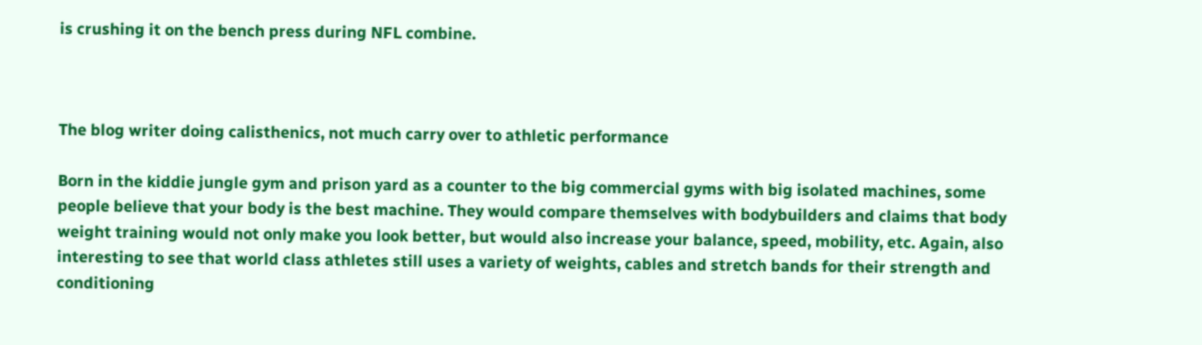is crushing it on the bench press during NFL combine.



The blog writer doing calisthenics, not much carry over to athletic performance

Born in the kiddie jungle gym and prison yard as a counter to the big commercial gyms with big isolated machines, some people believe that your body is the best machine. They would compare themselves with bodybuilders and claims that body weight training would not only make you look better, but would also increase your balance, speed, mobility, etc. Again, also interesting to see that world class athletes still uses a variety of weights, cables and stretch bands for their strength and conditioning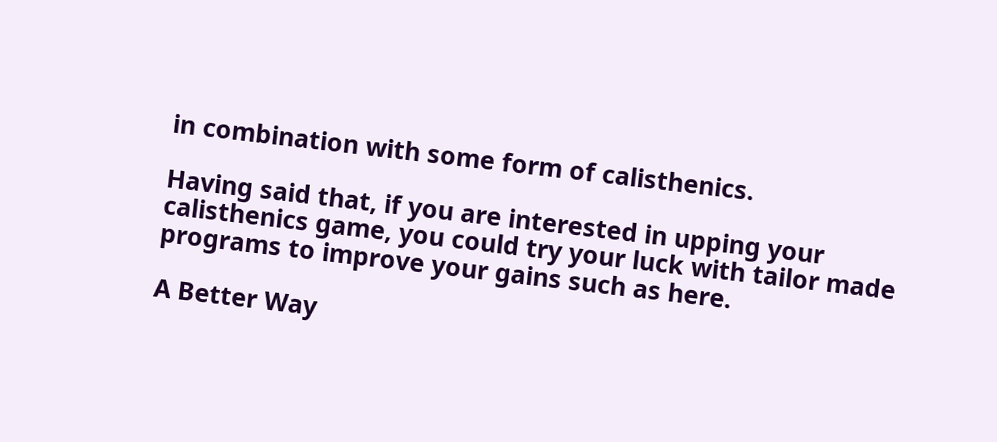in combination with some form of calisthenics.

Having said that, if you are interested in upping your calisthenics game, you could try your luck with tailor made programs to improve your gains such as here.

A Better Way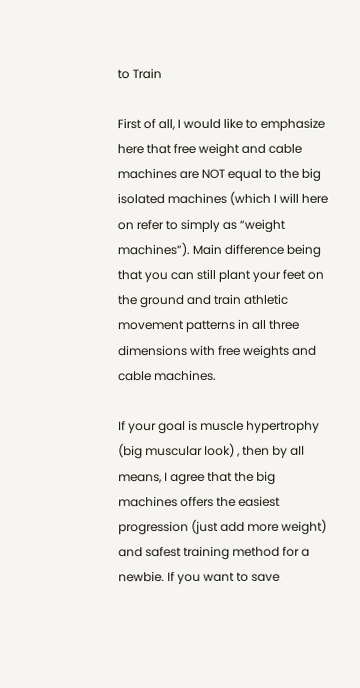to Train

First of all, I would like to emphasize here that free weight and cable machines are NOT equal to the big isolated machines (which I will here on refer to simply as “weight machines”). Main difference being that you can still plant your feet on the ground and train athletic movement patterns in all three dimensions with free weights and cable machines.

If your goal is muscle hypertrophy (big muscular look) , then by all means, I agree that the big machines offers the easiest progression (just add more weight) and safest training method for a newbie. If you want to save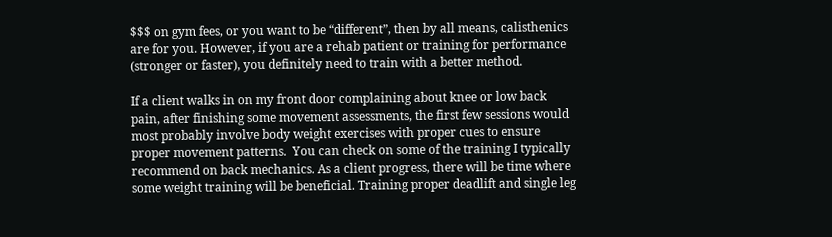$$$ on gym fees, or you want to be “different”, then by all means, calisthenics are for you. However, if you are a rehab patient or training for performance (stronger or faster), you definitely need to train with a better method.

If a client walks in on my front door complaining about knee or low back pain, after finishing some movement assessments, the first few sessions would most probably involve body weight exercises with proper cues to ensure proper movement patterns.  You can check on some of the training I typically recommend on back mechanics. As a client progress, there will be time where some weight training will be beneficial. Training proper deadlift and single leg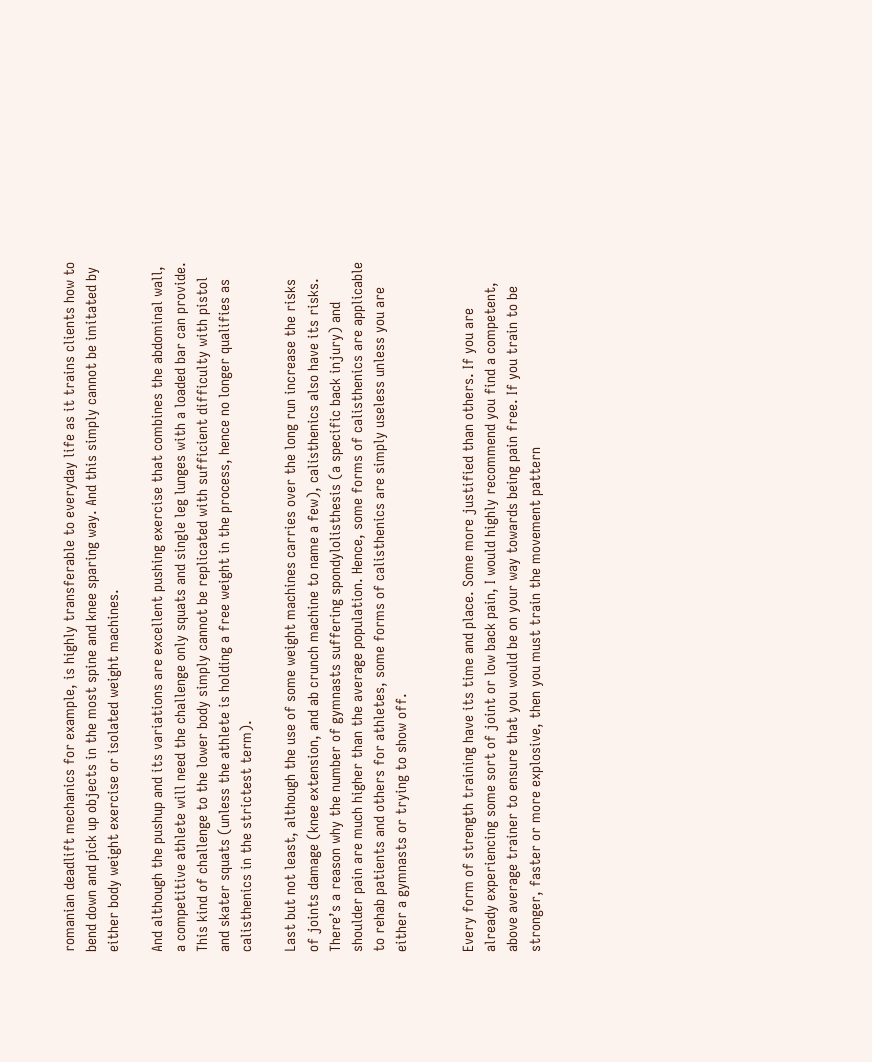romanian deadlift mechanics for example, is highly transferable to everyday life as it trains clients how to bend down and pick up objects in the most spine and knee sparing way. And this simply cannot be imitated by either body weight exercise or isolated weight machines.

And although the pushup and its variations are excellent pushing exercise that combines the abdominal wall, a competitive athlete will need the challenge only squats and single leg lunges with a loaded bar can provide. This kind of challenge to the lower body simply cannot be replicated with sufficient difficulty with pistol and skater squats (unless the athlete is holding a free weight in the process, hence no longer qualifies as calisthenics in the strictest term).

Last but not least, although the use of some weight machines carries over the long run increase the risks of joints damage (knee extension, and ab crunch machine to name a few), calisthenics also have its risks. There’s a reason why the number of gymnasts suffering spondylolisthesis (a specific back injury) and shoulder pain are much higher than the average population. Hence, some forms of calisthenics are applicable to rehab patients and others for athletes, some forms of calisthenics are simply useless unless you are either a gymnasts or trying to show off.


Every form of strength training have its time and place. Some more justified than others. If you are already experiencing some sort of joint or low back pain, I would highly recommend you find a competent, above average trainer to ensure that you would be on your way towards being pain free. If you train to be stronger, faster or more explosive, then you must train the movement pattern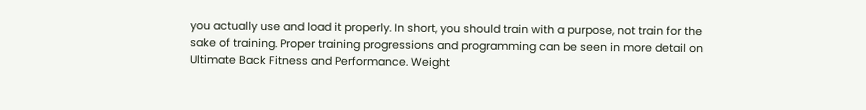you actually use and load it properly. In short, you should train with a purpose, not train for the sake of training. Proper training progressions and programming can be seen in more detail on Ultimate Back Fitness and Performance. Weight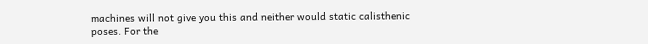machines will not give you this and neither would static calisthenic poses. For the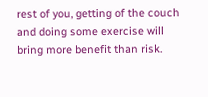rest of you, getting of the couch and doing some exercise will bring more benefit than risk.